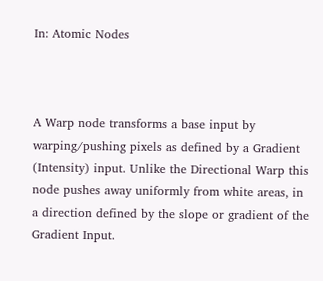In: Atomic Nodes



A Warp node transforms a base input by warping/pushing pixels as defined by a Gradient (Intensity) input. Unlike the Directional Warp this node pushes away uniformly from white areas, in a direction defined by the slope or gradient of the Gradient Input.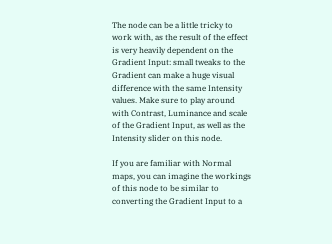The node can be a little tricky to work with, as the result of the effect is very heavily dependent on the Gradient Input: small tweaks to the Gradient can make a huge visual difference with the same Intensity values. Make sure to play around with Contrast, Luminance and scale of the Gradient Input, as well as the Intensity slider on this node.

If you are familiar with Normal maps, you can imagine the workings of this node to be similar to converting the Gradient Input to a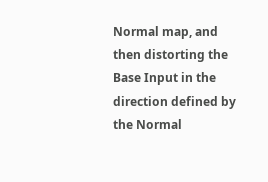Normal map, and then distorting the Base Input in the direction defined by the Normal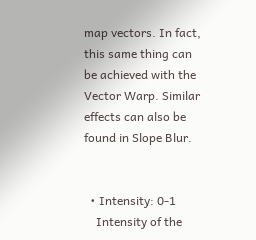map vectors. In fact, this same thing can be achieved with the Vector Warp. Similar effects can also be found in Slope Blur.


  • Intensity: 0-1
    Intensity of the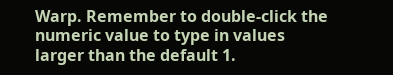Warp. Remember to double-click the numeric value to type in values larger than the default 1.